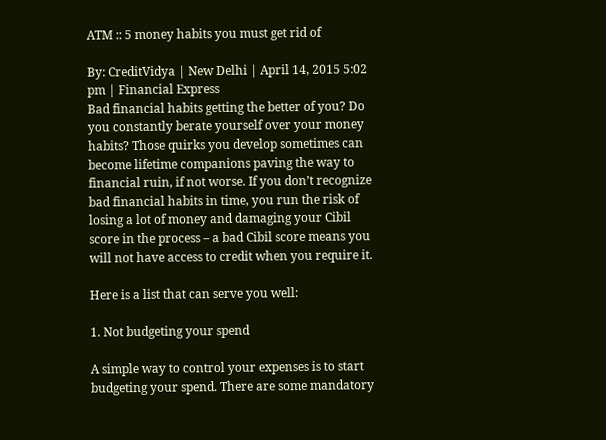ATM :: 5 money habits you must get rid of

By: CreditVidya | New Delhi | April 14, 2015 5:02 pm | Financial Express
Bad financial habits getting the better of you? Do you constantly berate yourself over your money habits? Those quirks you develop sometimes can become lifetime companions paving the way to financial ruin, if not worse. If you don’t recognize bad financial habits in time, you run the risk of losing a lot of money and damaging your Cibil score in the process – a bad Cibil score means you will not have access to credit when you require it.

Here is a list that can serve you well:

1. Not budgeting your spend

A simple way to control your expenses is to start budgeting your spend. There are some mandatory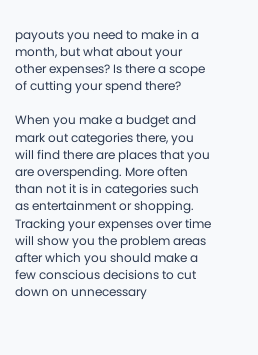payouts you need to make in a month, but what about your other expenses? Is there a scope of cutting your spend there?

When you make a budget and mark out categories there, you will find there are places that you are overspending. More often than not it is in categories such as entertainment or shopping. Tracking your expenses over time will show you the problem areas after which you should make a few conscious decisions to cut down on unnecessary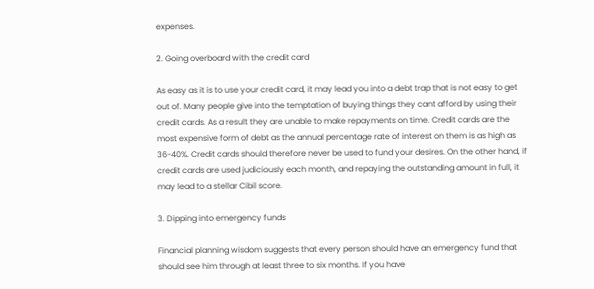expenses.

2. Going overboard with the credit card

As easy as it is to use your credit card, it may lead you into a debt trap that is not easy to get out of. Many people give into the temptation of buying things they cant afford by using their credit cards. As a result they are unable to make repayments on time. Credit cards are the most expensive form of debt as the annual percentage rate of interest on them is as high as 36-40%. Credit cards should therefore never be used to fund your desires. On the other hand, if credit cards are used judiciously each month, and repaying the outstanding amount in full, it may lead to a stellar Cibil score.

3. Dipping into emergency funds

Financial planning wisdom suggests that every person should have an emergency fund that should see him through at least three to six months. If you have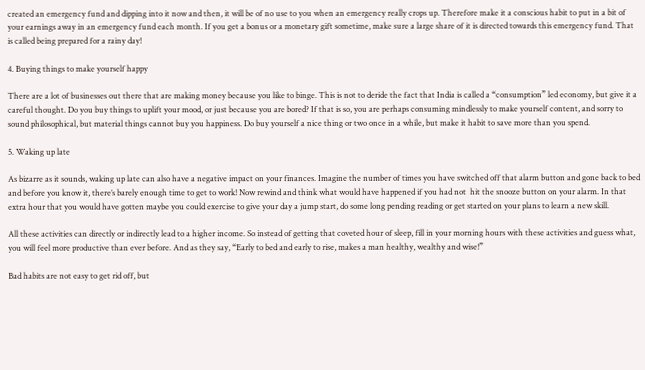created an emergency fund and dipping into it now and then, it will be of no use to you when an emergency really crops up. Therefore make it a conscious habit to put in a bit of your earnings away in an emergency fund each month. If you get a bonus or a monetary gift sometime, make sure a large share of it is directed towards this emergency fund. That is called being prepared for a rainy day!

4. Buying things to make yourself happy

There are a lot of businesses out there that are making money because you like to binge. This is not to deride the fact that India is called a “consumption” led economy, but give it a careful thought. Do you buy things to uplift your mood, or just because you are bored? If that is so, you are perhaps consuming mindlessly to make yourself content, and sorry to sound philosophical, but material things cannot buy you happiness. Do buy yourself a nice thing or two once in a while, but make it habit to save more than you spend.

5. Waking up late

As bizarre as it sounds, waking up late can also have a negative impact on your finances. Imagine the number of times you have switched off that alarm button and gone back to bed and before you know it, there’s barely enough time to get to work! Now rewind and think what would have happened if you had not  hit the snooze button on your alarm. In that extra hour that you would have gotten maybe you could exercise to give your day a jump start, do some long pending reading or get started on your plans to learn a new skill.

All these activities can directly or indirectly lead to a higher income. So instead of getting that coveted hour of sleep, fill in your morning hours with these activities and guess what, you will feel more productive than ever before. And as they say, “Early to bed and early to rise, makes a man healthy, wealthy and wise!”

Bad habits are not easy to get rid off, but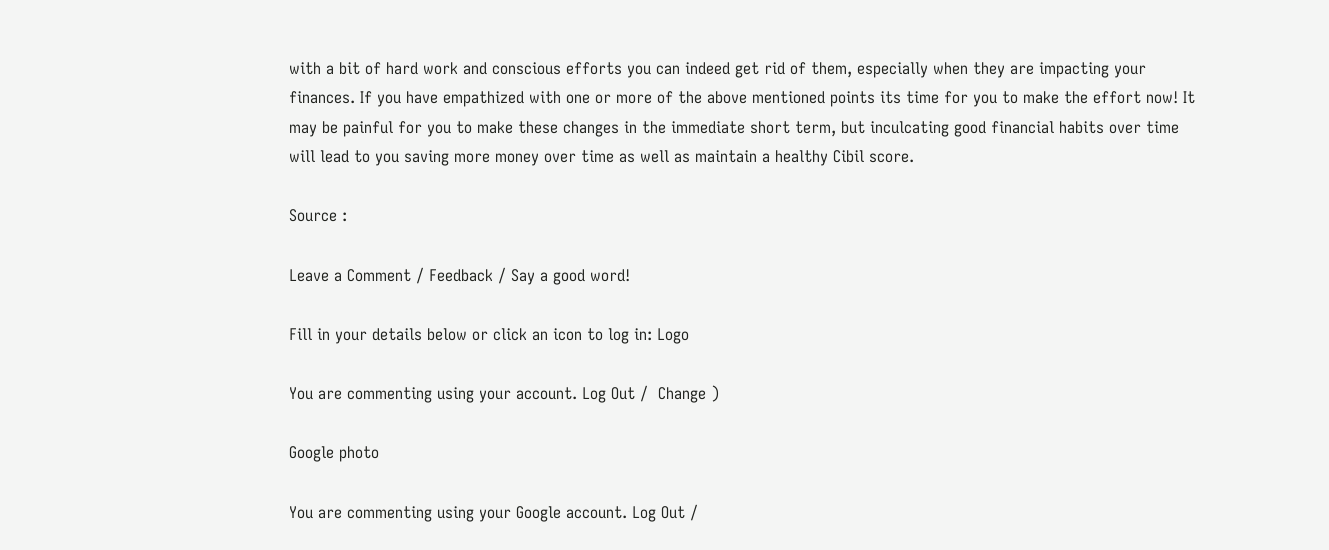with a bit of hard work and conscious efforts you can indeed get rid of them, especially when they are impacting your finances. If you have empathized with one or more of the above mentioned points its time for you to make the effort now! It may be painful for you to make these changes in the immediate short term, but inculcating good financial habits over time will lead to you saving more money over time as well as maintain a healthy Cibil score.

Source :

Leave a Comment / Feedback / Say a good word!

Fill in your details below or click an icon to log in: Logo

You are commenting using your account. Log Out /  Change )

Google photo

You are commenting using your Google account. Log Out /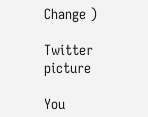Change )

Twitter picture

You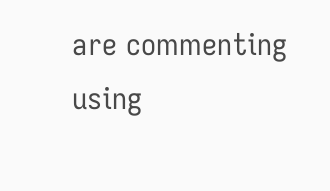are commenting using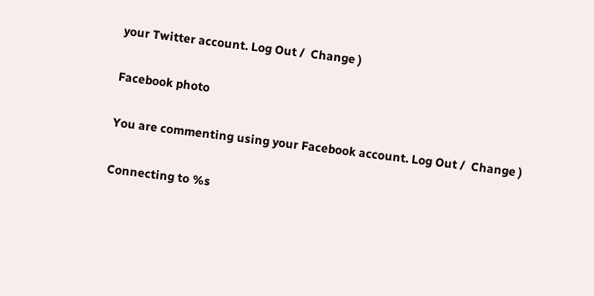your Twitter account. Log Out /  Change )

Facebook photo

You are commenting using your Facebook account. Log Out /  Change )

Connecting to %s